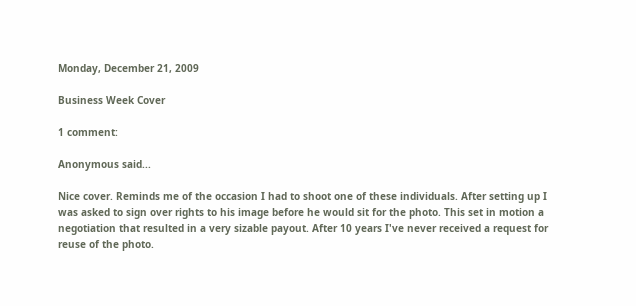Monday, December 21, 2009

Business Week Cover

1 comment:

Anonymous said...

Nice cover. Reminds me of the occasion I had to shoot one of these individuals. After setting up I was asked to sign over rights to his image before he would sit for the photo. This set in motion a negotiation that resulted in a very sizable payout. After 10 years I've never received a request for reuse of the photo.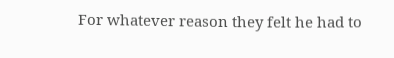For whatever reason they felt he had to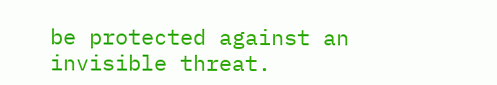be protected against an invisible threat.